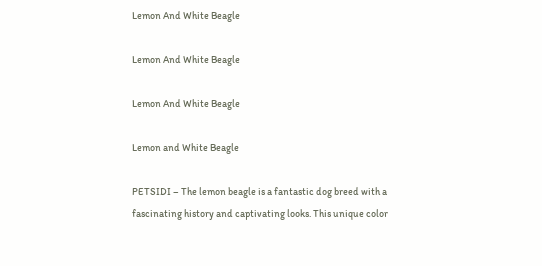Lemon And White Beagle

Lemon And White Beagle

Lemon And White Beagle

Lemon and White Beagle

PETSIDI – The lemon beagle is a fantastic dog breed with a fascinating history and captivating looks. This unique color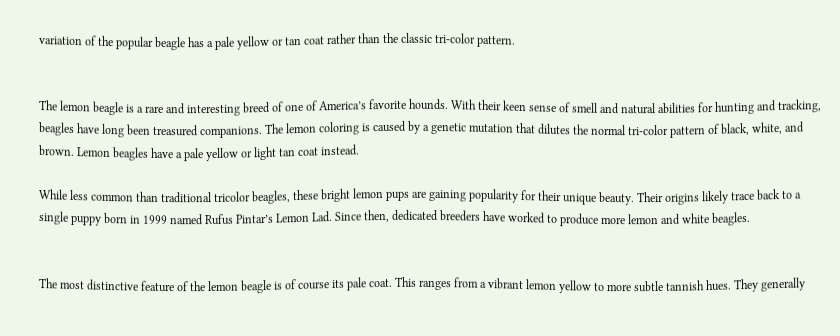variation of the popular beagle has a pale yellow or tan coat rather than the classic tri-color pattern.


The lemon beagle is a rare and interesting breed of one of America’s favorite hounds. With their keen sense of smell and natural abilities for hunting and tracking, beagles have long been treasured companions. The lemon coloring is caused by a genetic mutation that dilutes the normal tri-color pattern of black, white, and brown. Lemon beagles have a pale yellow or light tan coat instead.

While less common than traditional tricolor beagles, these bright lemon pups are gaining popularity for their unique beauty. Their origins likely trace back to a single puppy born in 1999 named Rufus Pintar’s Lemon Lad. Since then, dedicated breeders have worked to produce more lemon and white beagles.


The most distinctive feature of the lemon beagle is of course its pale coat. This ranges from a vibrant lemon yellow to more subtle tannish hues. They generally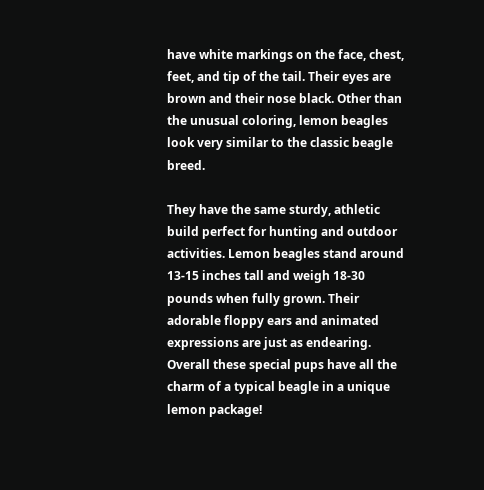have white markings on the face, chest, feet, and tip of the tail. Their eyes are brown and their nose black. Other than the unusual coloring, lemon beagles look very similar to the classic beagle breed.

They have the same sturdy, athletic build perfect for hunting and outdoor activities. Lemon beagles stand around 13-15 inches tall and weigh 18-30 pounds when fully grown. Their adorable floppy ears and animated expressions are just as endearing. Overall these special pups have all the charm of a typical beagle in a unique lemon package!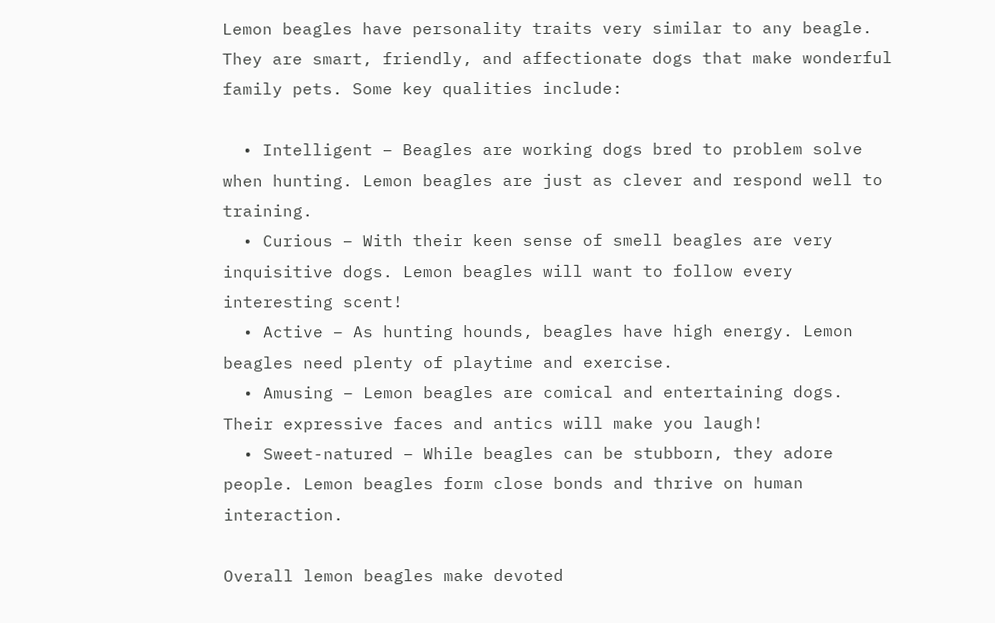Lemon beagles have personality traits very similar to any beagle. They are smart, friendly, and affectionate dogs that make wonderful family pets. Some key qualities include:

  • Intelligent – Beagles are working dogs bred to problem solve when hunting. Lemon beagles are just as clever and respond well to training.
  • Curious – With their keen sense of smell beagles are very inquisitive dogs. Lemon beagles will want to follow every interesting scent!
  • Active – As hunting hounds, beagles have high energy. Lemon beagles need plenty of playtime and exercise.
  • Amusing – Lemon beagles are comical and entertaining dogs. Their expressive faces and antics will make you laugh!
  • Sweet-natured – While beagles can be stubborn, they adore people. Lemon beagles form close bonds and thrive on human interaction.

Overall lemon beagles make devoted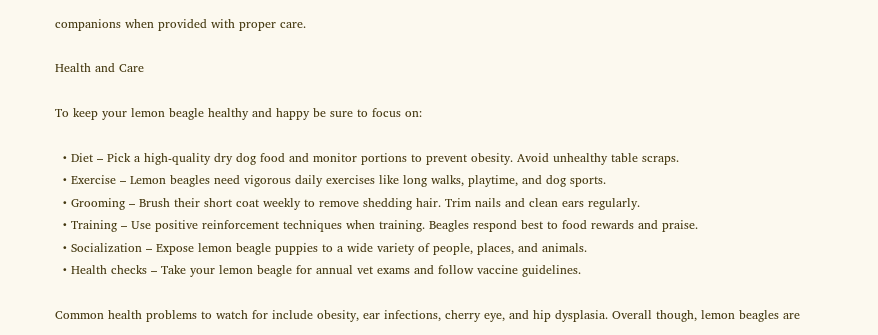companions when provided with proper care.

Health and Care

To keep your lemon beagle healthy and happy be sure to focus on:

  • Diet – Pick a high-quality dry dog food and monitor portions to prevent obesity. Avoid unhealthy table scraps.
  • Exercise – Lemon beagles need vigorous daily exercises like long walks, playtime, and dog sports.
  • Grooming – Brush their short coat weekly to remove shedding hair. Trim nails and clean ears regularly.
  • Training – Use positive reinforcement techniques when training. Beagles respond best to food rewards and praise.
  • Socialization – Expose lemon beagle puppies to a wide variety of people, places, and animals.
  • Health checks – Take your lemon beagle for annual vet exams and follow vaccine guidelines.

Common health problems to watch for include obesity, ear infections, cherry eye, and hip dysplasia. Overall though, lemon beagles are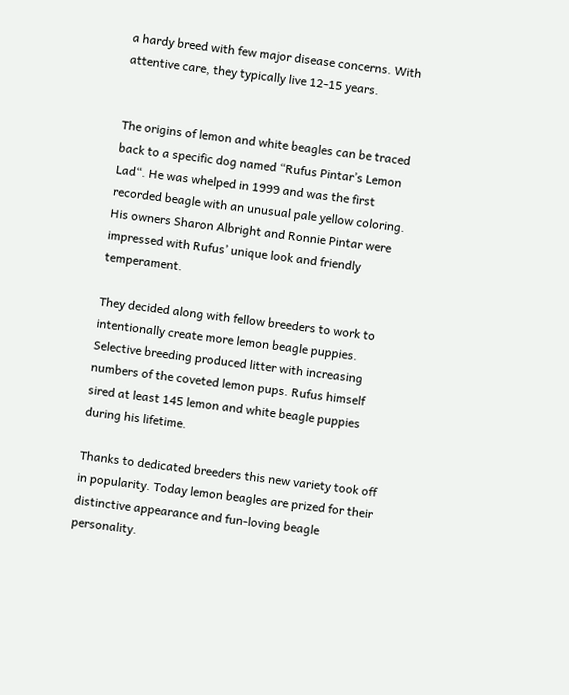a hardy breed with few major disease concerns. With attentive care, they typically live 12-15 years.


The origins of lemon and white beagles can be traced back to a specific dog named “Rufus Pintar’s Lemon Lad“. He was whelped in 1999 and was the first recorded beagle with an unusual pale yellow coloring. His owners Sharon Albright and Ronnie Pintar were impressed with Rufus’ unique look and friendly temperament.

They decided along with fellow breeders to work to intentionally create more lemon beagle puppies. Selective breeding produced litter with increasing numbers of the coveted lemon pups. Rufus himself sired at least 145 lemon and white beagle puppies during his lifetime.

Thanks to dedicated breeders this new variety took off in popularity. Today lemon beagles are prized for their distinctive appearance and fun-loving beagle personality.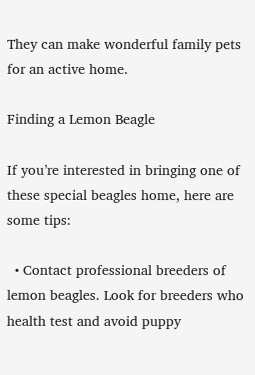They can make wonderful family pets for an active home.

Finding a Lemon Beagle

If you’re interested in bringing one of these special beagles home, here are some tips:

  • Contact professional breeders of lemon beagles. Look for breeders who health test and avoid puppy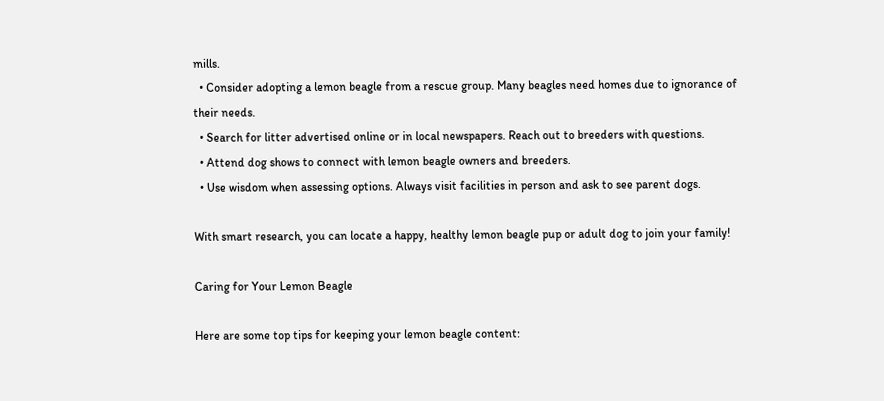mills.
  • Consider adopting a lemon beagle from a rescue group. Many beagles need homes due to ignorance of their needs.
  • Search for litter advertised online or in local newspapers. Reach out to breeders with questions.
  • Attend dog shows to connect with lemon beagle owners and breeders.
  • Use wisdom when assessing options. Always visit facilities in person and ask to see parent dogs.

With smart research, you can locate a happy, healthy lemon beagle pup or adult dog to join your family!

Caring for Your Lemon Beagle

Here are some top tips for keeping your lemon beagle content: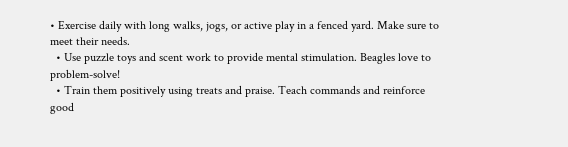• Exercise daily with long walks, jogs, or active play in a fenced yard. Make sure to meet their needs.
  • Use puzzle toys and scent work to provide mental stimulation. Beagles love to problem-solve!
  • Train them positively using treats and praise. Teach commands and reinforce good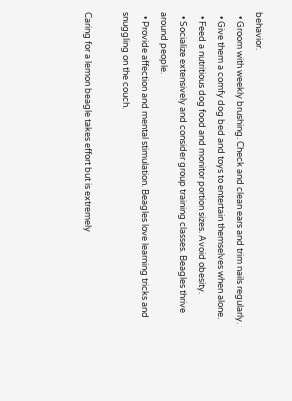behavior.
  • Groom with weekly brushing. Check and clean ears and trim nails regularly.
  • Give them a comfy dog bed and toys to entertain themselves when alone.
  • Feed a nutritious dog food and monitor portion sizes. Avoid obesity.
  • Socialize extensively and consider group training classes. Beagles thrive around people.
  • Provide affection and mental stimulation. Beagles love learning tricks and snuggling on the couch.

Caring for a lemon beagle takes effort but is extremely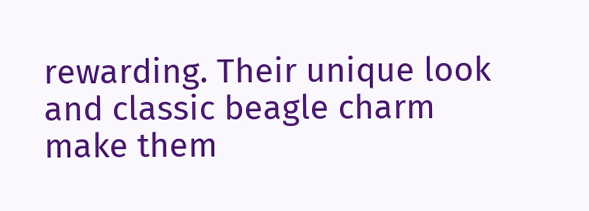rewarding. Their unique look and classic beagle charm make them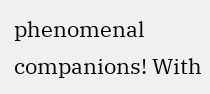phenomenal companions! With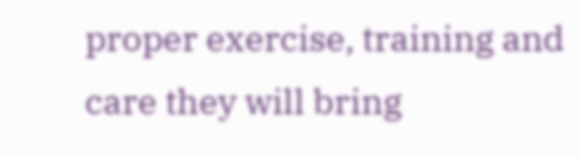proper exercise, training and care they will bring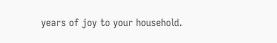years of joy to your household.